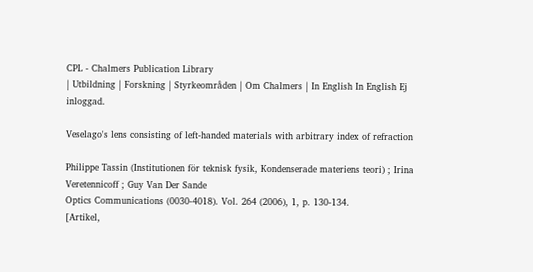CPL - Chalmers Publication Library
| Utbildning | Forskning | Styrkeområden | Om Chalmers | In English In English Ej inloggad.

Veselago's lens consisting of left-handed materials with arbitrary index of refraction

Philippe Tassin (Institutionen för teknisk fysik, Kondenserade materiens teori) ; Irina Veretennicoff ; Guy Van Der Sande
Optics Communications (0030-4018). Vol. 264 (2006), 1, p. 130-134.
[Artikel,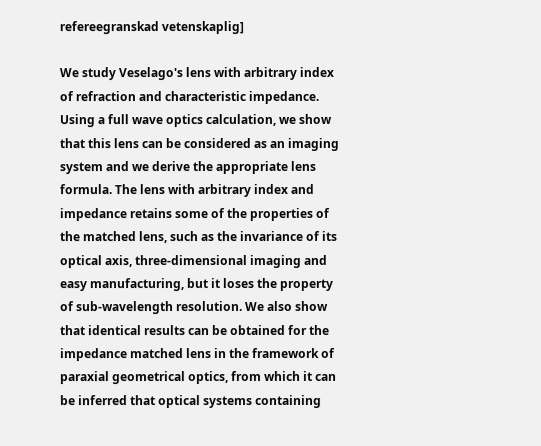refereegranskad vetenskaplig]

We study Veselago's lens with arbitrary index of refraction and characteristic impedance. Using a full wave optics calculation, we show that this lens can be considered as an imaging system and we derive the appropriate lens formula. The lens with arbitrary index and impedance retains some of the properties of the matched lens, such as the invariance of its optical axis, three-dimensional imaging and easy manufacturing, but it loses the property of sub-wavelength resolution. We also show that identical results can be obtained for the impedance matched lens in the framework of paraxial geometrical optics, from which it can be inferred that optical systems containing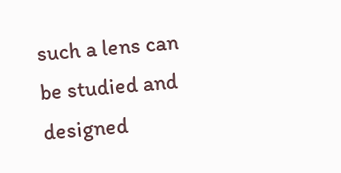such a lens can be studied and designed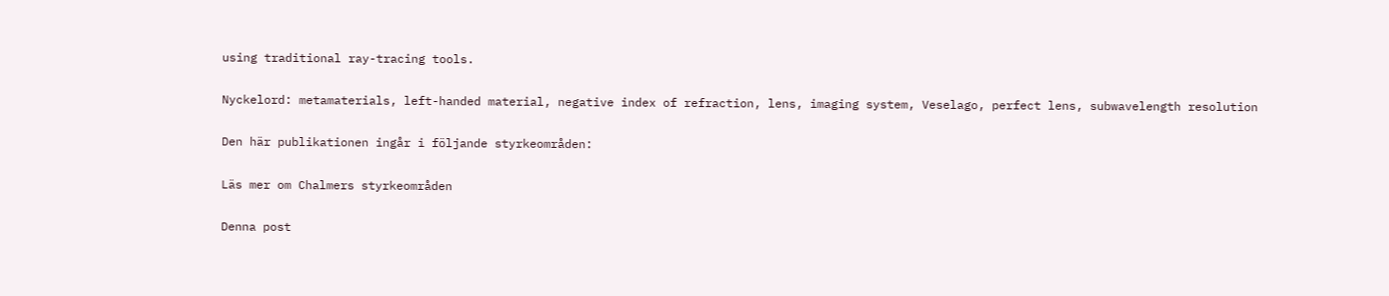using traditional ray-tracing tools.

Nyckelord: metamaterials, left-handed material, negative index of refraction, lens, imaging system, Veselago, perfect lens, subwavelength resolution

Den här publikationen ingår i följande styrkeområden:

Läs mer om Chalmers styrkeområden

Denna post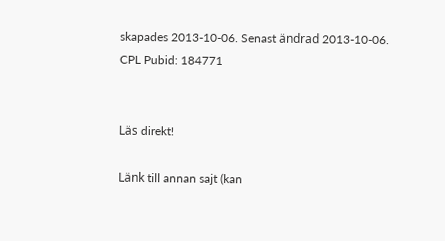skapades 2013-10-06. Senast ändrad 2013-10-06.
CPL Pubid: 184771


Läs direkt!

Länk till annan sajt (kan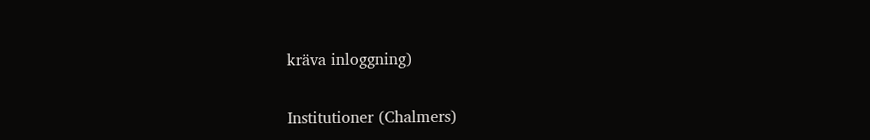kräva inloggning)

Institutioner (Chalmers)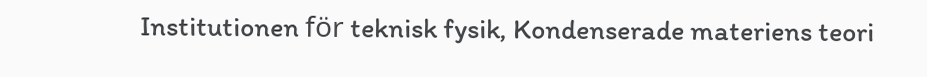Institutionen för teknisk fysik, Kondenserade materiens teori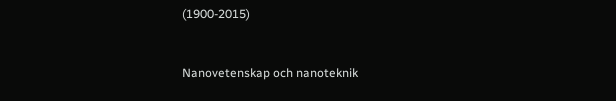(1900-2015)


Nanovetenskap och nanoteknik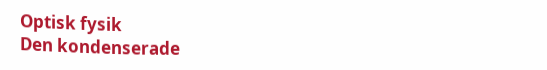Optisk fysik
Den kondenserade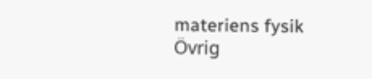materiens fysik
Övrig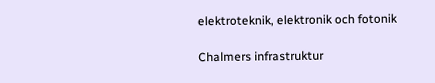elektroteknik, elektronik och fotonik

Chalmers infrastruktur